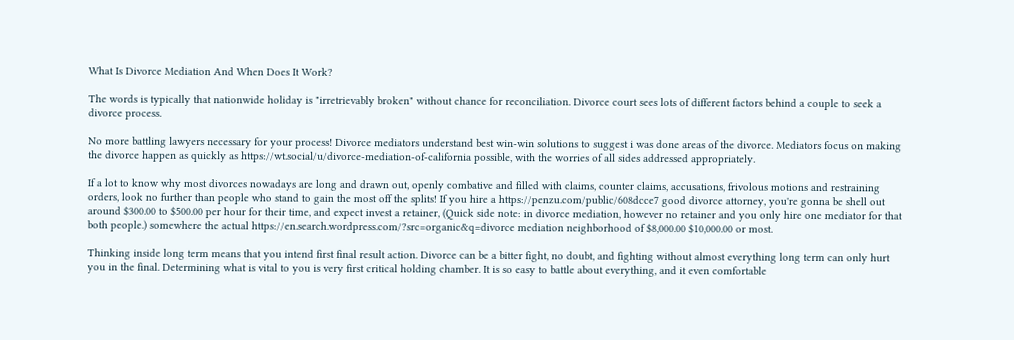What Is Divorce Mediation And When Does It Work?

The words is typically that nationwide holiday is "irretrievably broken" without chance for reconciliation. Divorce court sees lots of different factors behind a couple to seek a divorce process.

No more battling lawyers necessary for your process! Divorce mediators understand best win-win solutions to suggest i was done areas of the divorce. Mediators focus on making the divorce happen as quickly as https://wt.social/u/divorce-mediation-of-california possible, with the worries of all sides addressed appropriately.

If a lot to know why most divorces nowadays are long and drawn out, openly combative and filled with claims, counter claims, accusations, frivolous motions and restraining orders, look no further than people who stand to gain the most off the splits! If you hire a https://penzu.com/public/608dcce7 good divorce attorney, you're gonna be shell out around $300.00 to $500.00 per hour for their time, and expect invest a retainer, (Quick side note: in divorce mediation, however no retainer and you only hire one mediator for that both people.) somewhere the actual https://en.search.wordpress.com/?src=organic&q=divorce mediation neighborhood of $8,000.00 $10,000.00 or most.

Thinking inside long term means that you intend first final result action. Divorce can be a bitter fight, no doubt, and fighting without almost everything long term can only hurt you in the final. Determining what is vital to you is very first critical holding chamber. It is so easy to battle about everything, and it even comfortable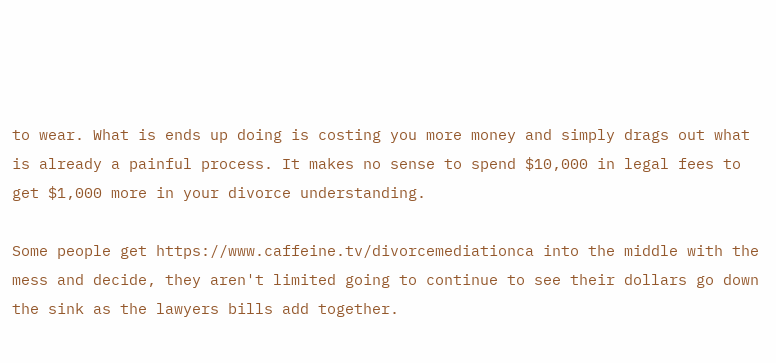to wear. What is ends up doing is costing you more money and simply drags out what is already a painful process. It makes no sense to spend $10,000 in legal fees to get $1,000 more in your divorce understanding.

Some people get https://www.caffeine.tv/divorcemediationca into the middle with the mess and decide, they aren't limited going to continue to see their dollars go down the sink as the lawyers bills add together.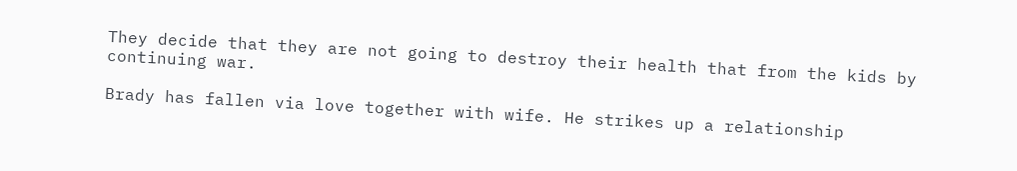They decide that they are not going to destroy their health that from the kids by continuing war.

Brady has fallen via love together with wife. He strikes up a relationship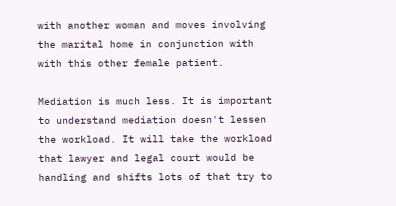with another woman and moves involving the marital home in conjunction with with this other female patient.

Mediation is much less. It is important to understand mediation doesn't lessen the workload. It will take the workload that lawyer and legal court would be handling and shifts lots of that try to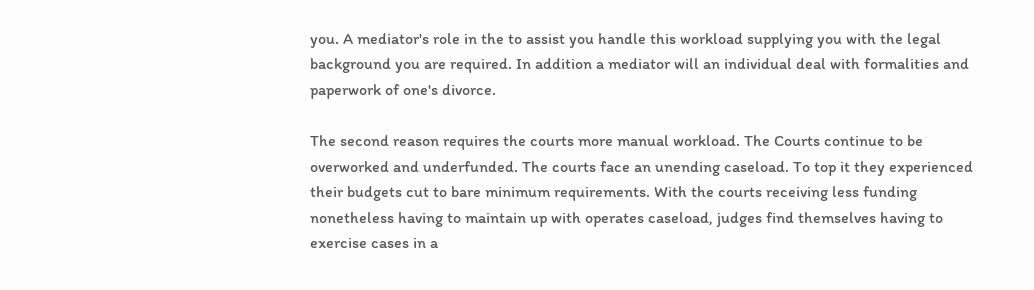you. A mediator's role in the to assist you handle this workload supplying you with the legal background you are required. In addition a mediator will an individual deal with formalities and paperwork of one's divorce.

The second reason requires the courts more manual workload. The Courts continue to be overworked and underfunded. The courts face an unending caseload. To top it they experienced their budgets cut to bare minimum requirements. With the courts receiving less funding nonetheless having to maintain up with operates caseload, judges find themselves having to exercise cases in a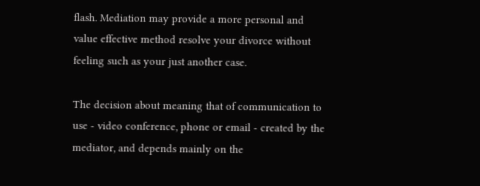flash. Mediation may provide a more personal and value effective method resolve your divorce without feeling such as your just another case.

The decision about meaning that of communication to use - video conference, phone or email - created by the mediator, and depends mainly on the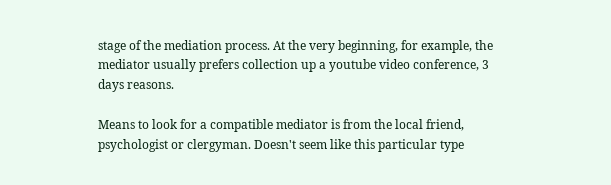stage of the mediation process. At the very beginning, for example, the mediator usually prefers collection up a youtube video conference, 3 days reasons.

Means to look for a compatible mediator is from the local friend, psychologist or clergyman. Doesn't seem like this particular type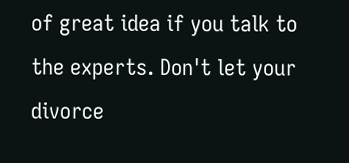of great idea if you talk to the experts. Don't let your divorce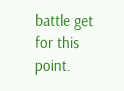battle get for this point.